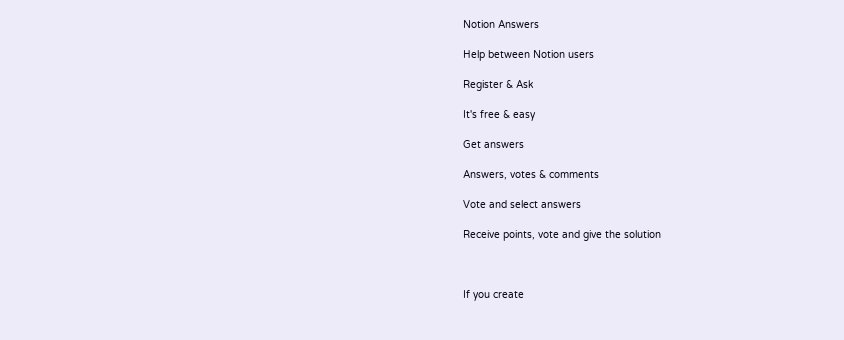Notion Answers

Help between Notion users

Register & Ask

It's free & easy

Get answers

Answers, votes & comments

Vote and select answers

Receive points, vote and give the solution



If you create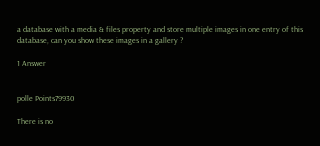a database with a media & files property and store multiple images in one entry of this database, can you show these images in a gallery ?

1 Answer


polle Points79930

There is no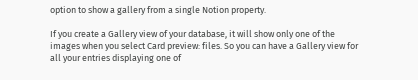option to show a gallery from a single Notion property.

If you create a Gallery view of your database, it will show only one of the images when you select Card preview: files. So you can have a Gallery view for all your entries displaying one of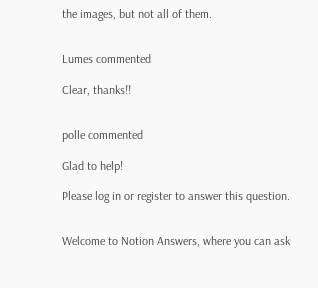the images, but not all of them.


Lumes commented

Clear, thanks!!


polle commented

Glad to help!

Please log in or register to answer this question.


Welcome to Notion Answers, where you can ask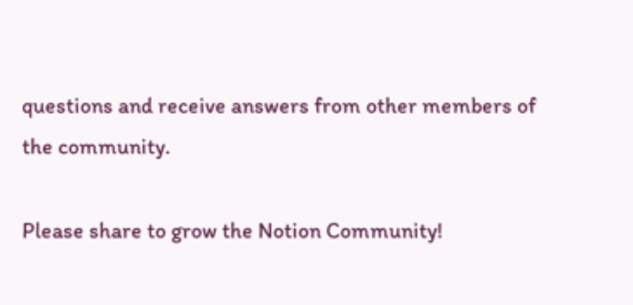questions and receive answers from other members of the community.

Please share to grow the Notion Community!